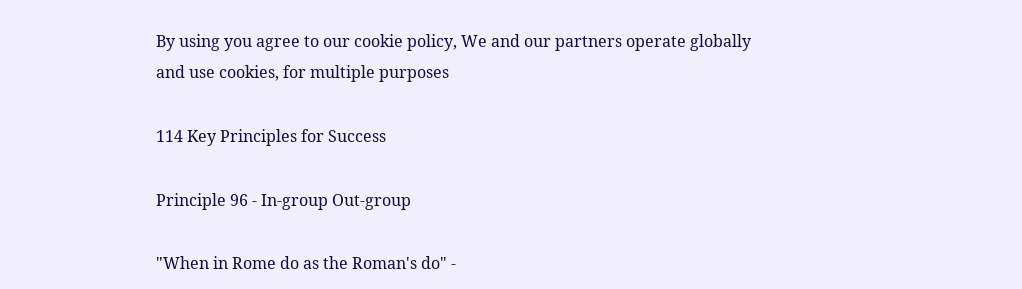By using you agree to our cookie policy, We and our partners operate globally and use cookies, for multiple purposes

114 Key Principles for Success

Principle 96 - In-group Out-group

"When in Rome do as the Roman's do" -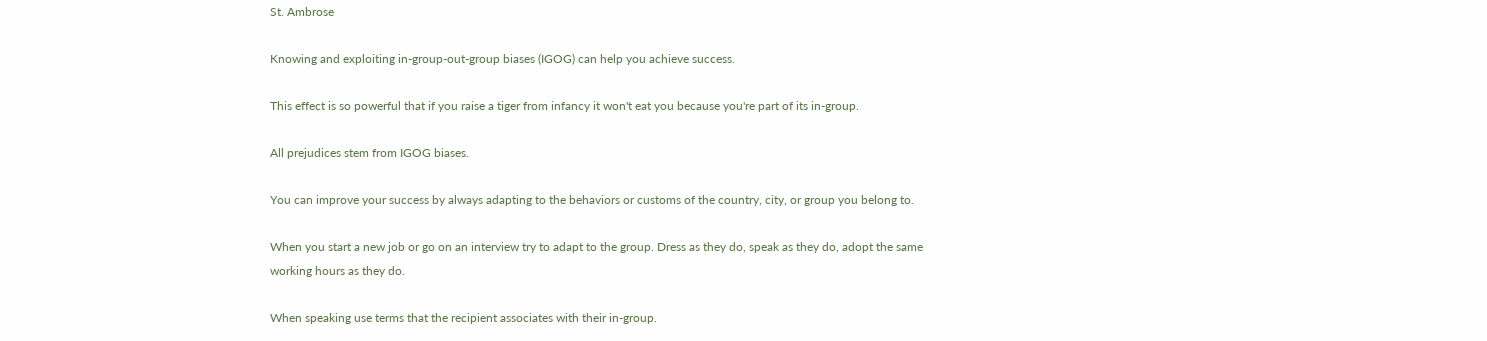St. Ambrose

Knowing and exploiting in-group-out-group biases (IGOG) can help you achieve success.

This effect is so powerful that if you raise a tiger from infancy it won't eat you because you're part of its in-group.

All prejudices stem from IGOG biases.

You can improve your success by always adapting to the behaviors or customs of the country, city, or group you belong to.

When you start a new job or go on an interview try to adapt to the group. Dress as they do, speak as they do, adopt the same working hours as they do.

When speaking use terms that the recipient associates with their in-group.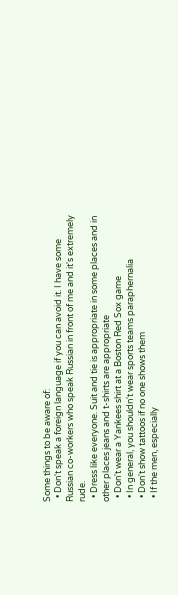Some things to be aware of:
  • Don't speak a foreign language if you can avoid it. I have some Russian co-workers who speak Russian in front of me and it's extremely rude.
  • Dress like everyone. Suit and tie is appropriate in some places and in other places jeans and t-shirts are appropriate
  • Don't wear a Yankees shirt at a Boston Red Sox game
  • In general, you shouldn't wear sports teams paraphernalia
  • Don't show tattoos if no one shows them
  • If the men, especially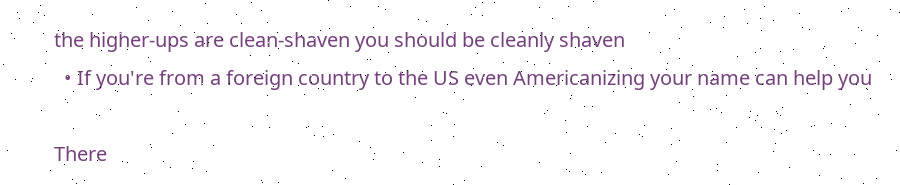the higher-ups are clean-shaven you should be cleanly shaven
  • If you're from a foreign country to the US even Americanizing your name can help you

There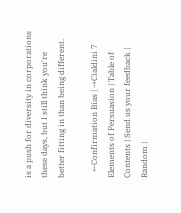is a push for diversity in corporations these days, but I still think you're better fitting in than being different.

   ←Confirmation Bias | →Cialdini 7 Elements of Persuasion | Table of Contents | Send us your feedback | Random |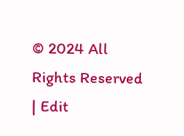© 2024 All Rights Reserved | Edit